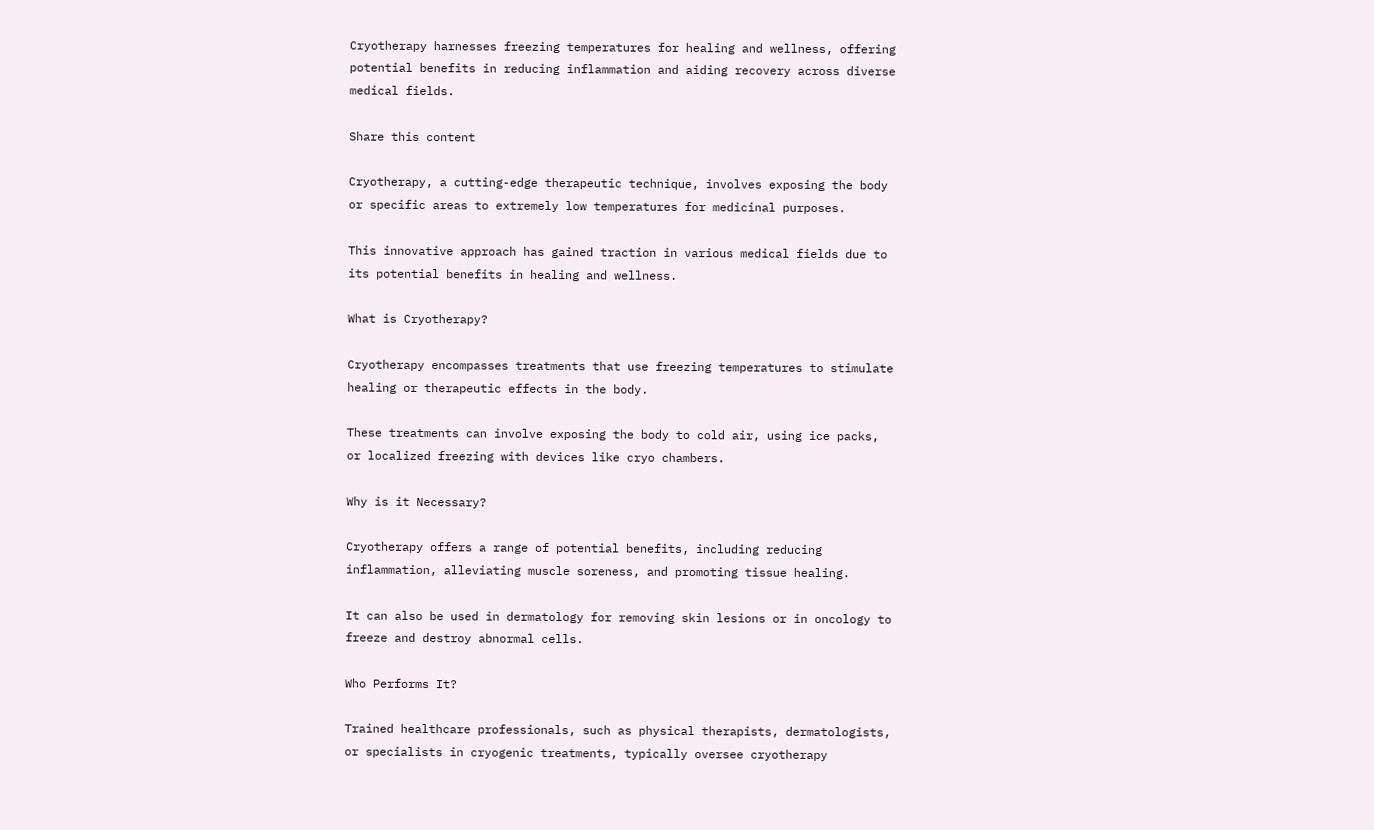Cryotherapy harnesses freezing temperatures for healing and wellness, offering potential benefits in reducing inflammation and aiding recovery across diverse medical fields.

Share this content

Cryotherapy, a cutting-edge therapeutic technique, involves exposing the body or specific areas to extremely low temperatures for medicinal purposes.

This innovative approach has gained traction in various medical fields due to its potential benefits in healing and wellness.

What is Cryotherapy?

Cryotherapy encompasses treatments that use freezing temperatures to stimulate healing or therapeutic effects in the body.

These treatments can involve exposing the body to cold air, using ice packs, or localized freezing with devices like cryo chambers.

Why is it Necessary?

Cryotherapy offers a range of potential benefits, including reducing inflammation, alleviating muscle soreness, and promoting tissue healing.

It can also be used in dermatology for removing skin lesions or in oncology to freeze and destroy abnormal cells.

Who Performs It?

Trained healthcare professionals, such as physical therapists, dermatologists, or specialists in cryogenic treatments, typically oversee cryotherapy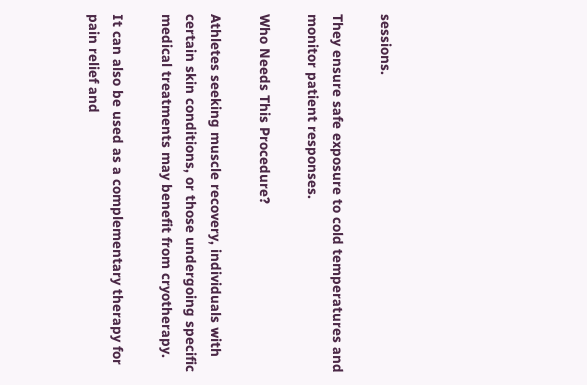sessions.

They ensure safe exposure to cold temperatures and monitor patient responses.

Who Needs This Procedure?

Athletes seeking muscle recovery, individuals with certain skin conditions, or those undergoing specific medical treatments may benefit from cryotherapy.

It can also be used as a complementary therapy for pain relief and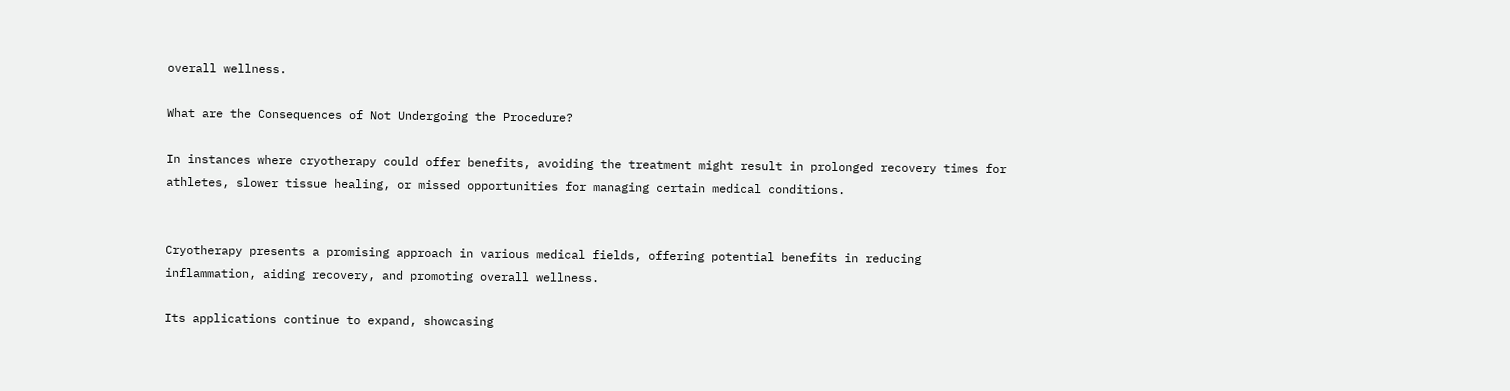overall wellness.

What are the Consequences of Not Undergoing the Procedure?

In instances where cryotherapy could offer benefits, avoiding the treatment might result in prolonged recovery times for athletes, slower tissue healing, or missed opportunities for managing certain medical conditions.


Cryotherapy presents a promising approach in various medical fields, offering potential benefits in reducing inflammation, aiding recovery, and promoting overall wellness.

Its applications continue to expand, showcasing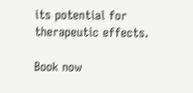its potential for therapeutic effects.

Book now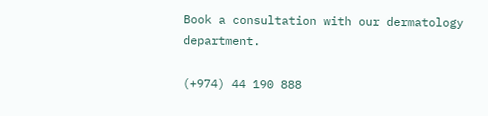Book a consultation with our dermatology department.

(+974) 44 190 888